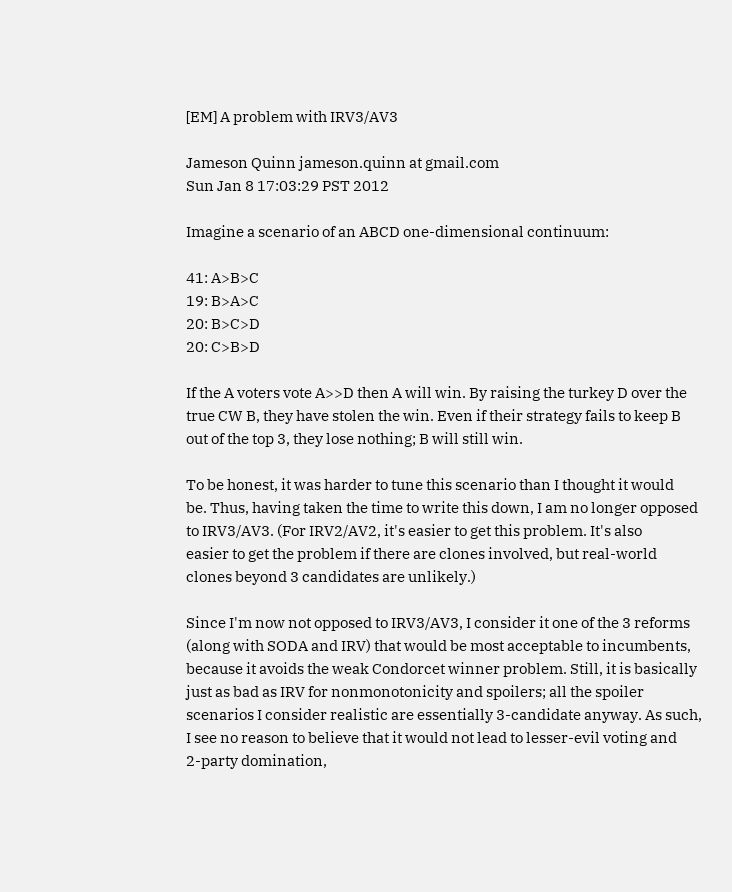[EM] A problem with IRV3/AV3

Jameson Quinn jameson.quinn at gmail.com
Sun Jan 8 17:03:29 PST 2012

Imagine a scenario of an ABCD one-dimensional continuum:

41: A>B>C
19: B>A>C
20: B>C>D
20: C>B>D

If the A voters vote A>>D then A will win. By raising the turkey D over the
true CW B, they have stolen the win. Even if their strategy fails to keep B
out of the top 3, they lose nothing; B will still win.

To be honest, it was harder to tune this scenario than I thought it would
be. Thus, having taken the time to write this down, I am no longer opposed
to IRV3/AV3. (For IRV2/AV2, it's easier to get this problem. It's also
easier to get the problem if there are clones involved, but real-world
clones beyond 3 candidates are unlikely.)

Since I'm now not opposed to IRV3/AV3, I consider it one of the 3 reforms
(along with SODA and IRV) that would be most acceptable to incumbents,
because it avoids the weak Condorcet winner problem. Still, it is basically
just as bad as IRV for nonmonotonicity and spoilers; all the spoiler
scenarios I consider realistic are essentially 3-candidate anyway. As such,
I see no reason to believe that it would not lead to lesser-evil voting and
2-party domination,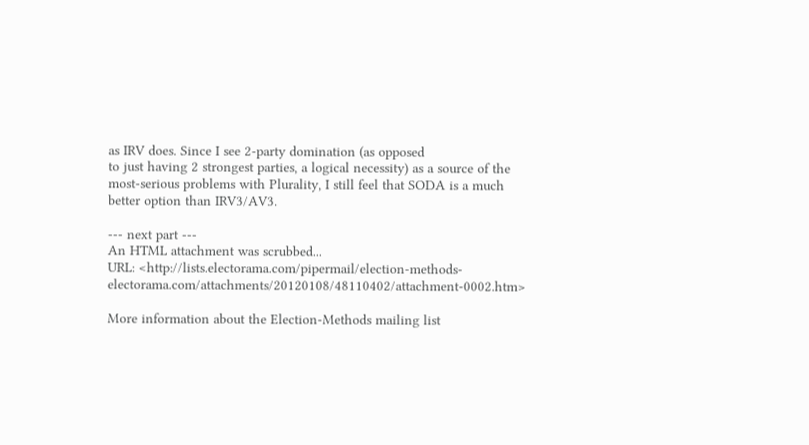as IRV does. Since I see 2-party domination (as opposed
to just having 2 strongest parties, a logical necessity) as a source of the
most-serious problems with Plurality, I still feel that SODA is a much
better option than IRV3/AV3.

--- next part ---
An HTML attachment was scrubbed...
URL: <http://lists.electorama.com/pipermail/election-methods-electorama.com/attachments/20120108/48110402/attachment-0002.htm>

More information about the Election-Methods mailing list